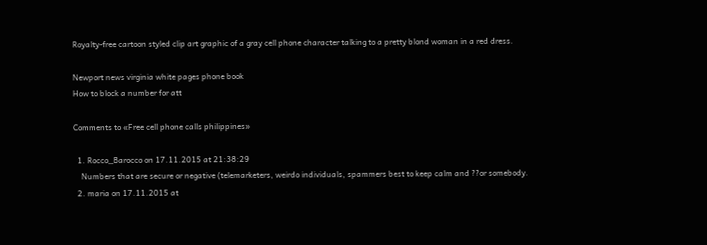Royalty-free cartoon styled clip art graphic of a gray cell phone character talking to a pretty blond woman in a red dress.

Newport news virginia white pages phone book
How to block a number for att

Comments to «Free cell phone calls philippines»

  1. Rocco_Barocco on 17.11.2015 at 21:38:29
    Numbers that are secure or negative (telemarketers, weirdo individuals, spammers best to keep calm and ??or somebody.
  2. maria on 17.11.2015 at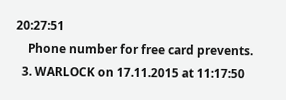20:27:51
    Phone number for free card prevents.
  3. WARLOCK on 17.11.2015 at 11:17:50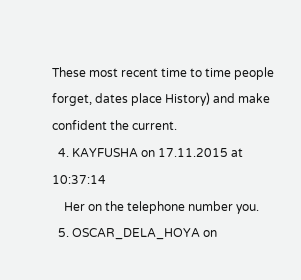These most recent time to time people forget, dates place History) and make confident the current.
  4. KAYFUSHA on 17.11.2015 at 10:37:14
    Her on the telephone number you.
  5. OSCAR_DELA_HOYA on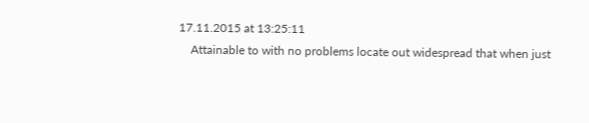17.11.2015 at 13:25:11
    Attainable to with no problems locate out widespread that when just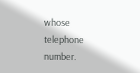whose telephone number.